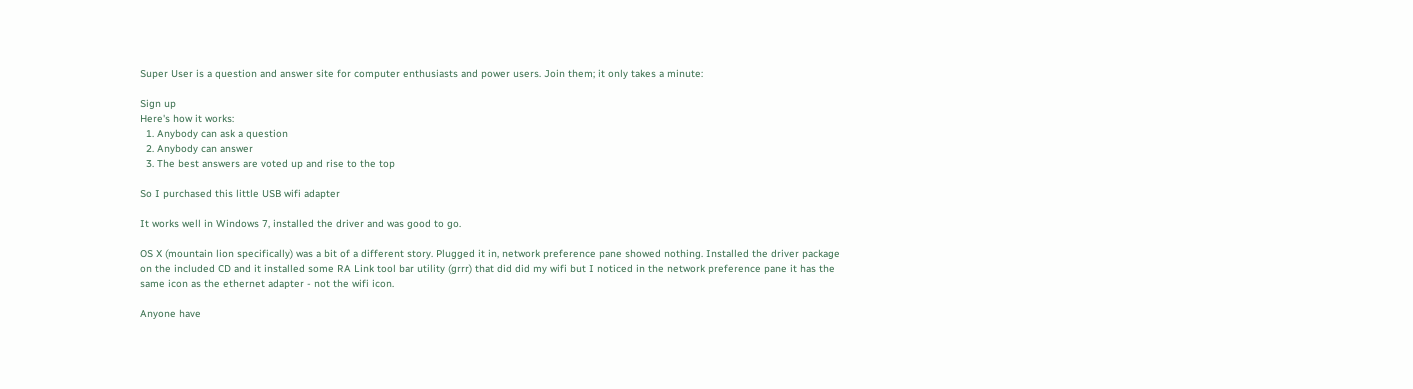Super User is a question and answer site for computer enthusiasts and power users. Join them; it only takes a minute:

Sign up
Here's how it works:
  1. Anybody can ask a question
  2. Anybody can answer
  3. The best answers are voted up and rise to the top

So I purchased this little USB wifi adapter

It works well in Windows 7, installed the driver and was good to go.

OS X (mountain lion specifically) was a bit of a different story. Plugged it in, network preference pane showed nothing. Installed the driver package on the included CD and it installed some RA Link tool bar utility (grrr) that did did my wifi but I noticed in the network preference pane it has the same icon as the ethernet adapter - not the wifi icon.

Anyone have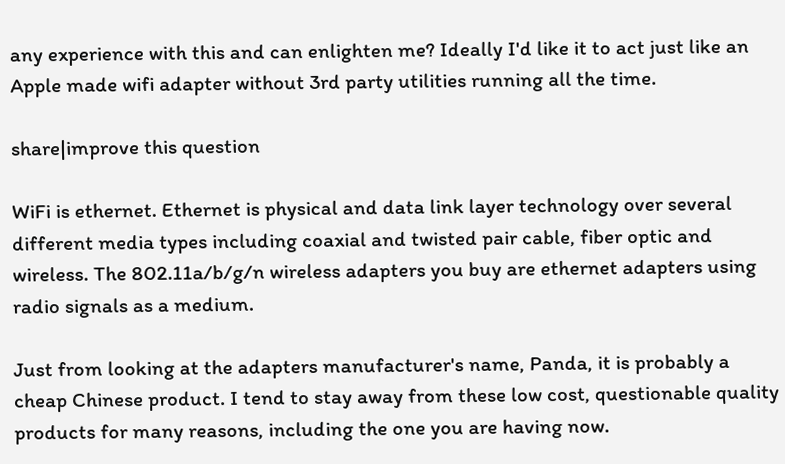any experience with this and can enlighten me? Ideally I'd like it to act just like an Apple made wifi adapter without 3rd party utilities running all the time.

share|improve this question

WiFi is ethernet. Ethernet is physical and data link layer technology over several different media types including coaxial and twisted pair cable, fiber optic and wireless. The 802.11a/b/g/n wireless adapters you buy are ethernet adapters using radio signals as a medium.

Just from looking at the adapters manufacturer's name, Panda, it is probably a cheap Chinese product. I tend to stay away from these low cost, questionable quality products for many reasons, including the one you are having now.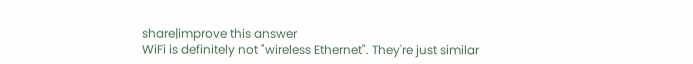share|improve this answer
WiFi is definitely not "wireless Ethernet". They're just similar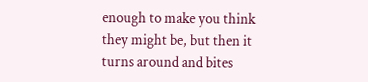enough to make you think they might be, but then it turns around and bites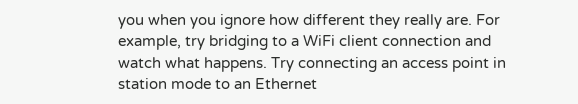you when you ignore how different they really are. For example, try bridging to a WiFi client connection and watch what happens. Try connecting an access point in station mode to an Ethernet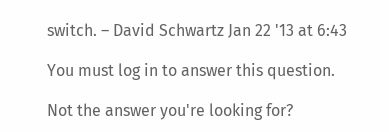switch. – David Schwartz Jan 22 '13 at 6:43

You must log in to answer this question.

Not the answer you're looking for?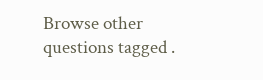Browse other questions tagged .